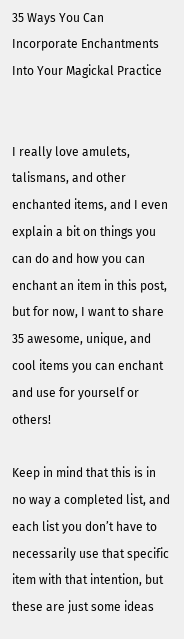35 Ways You Can Incorporate Enchantments Into Your Magickal Practice


I really love amulets, talismans, and other enchanted items, and I even explain a bit on things you can do and how you can enchant an item in this post, but for now, I want to share 35 awesome, unique, and cool items you can enchant and use for yourself or others!

Keep in mind that this is in no way a completed list, and each list you don’t have to necessarily use that specific item with that intention, but these are just some ideas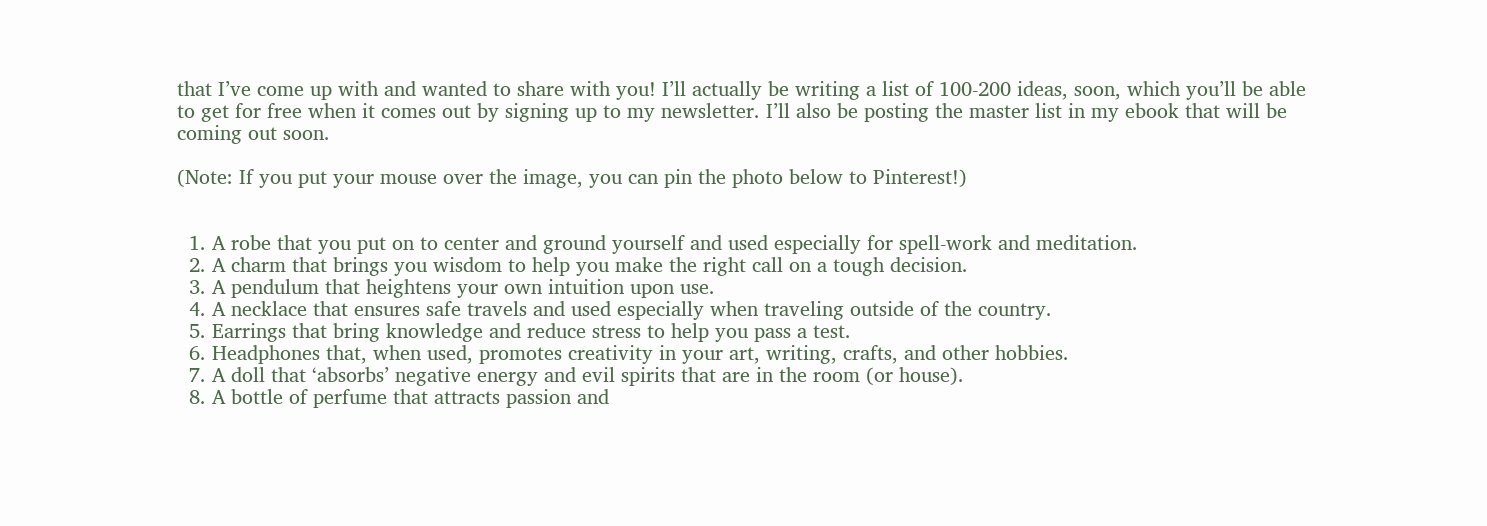that I’ve come up with and wanted to share with you! I’ll actually be writing a list of 100-200 ideas, soon, which you’ll be able to get for free when it comes out by signing up to my newsletter. I’ll also be posting the master list in my ebook that will be coming out soon.

(Note: If you put your mouse over the image, you can pin the photo below to Pinterest!)


  1. A robe that you put on to center and ground yourself and used especially for spell-work and meditation.
  2. A charm that brings you wisdom to help you make the right call on a tough decision.
  3. A pendulum that heightens your own intuition upon use.
  4. A necklace that ensures safe travels and used especially when traveling outside of the country.
  5. Earrings that bring knowledge and reduce stress to help you pass a test.
  6. Headphones that, when used, promotes creativity in your art, writing, crafts, and other hobbies.
  7. A doll that ‘absorbs’ negative energy and evil spirits that are in the room (or house).
  8. A bottle of perfume that attracts passion and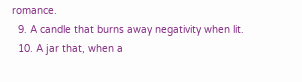romance.
  9. A candle that burns away negativity when lit.
  10. A jar that, when a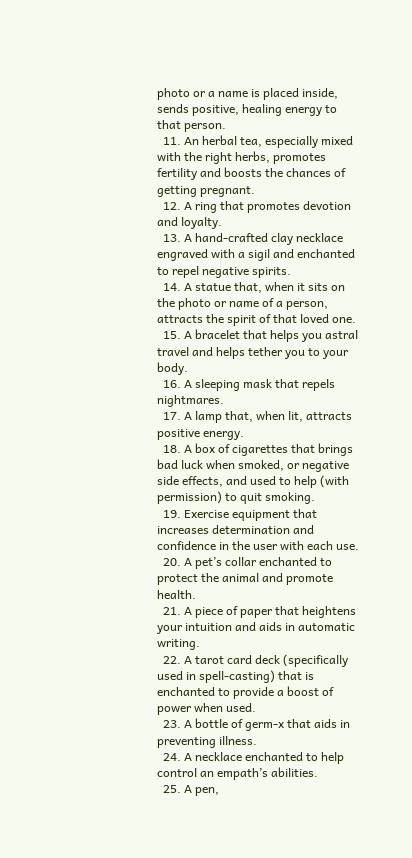photo or a name is placed inside, sends positive, healing energy to that person.
  11. An herbal tea, especially mixed with the right herbs, promotes fertility and boosts the chances of getting pregnant.
  12. A ring that promotes devotion and loyalty.
  13. A hand-crafted clay necklace engraved with a sigil and enchanted to repel negative spirits.
  14. A statue that, when it sits on the photo or name of a person, attracts the spirit of that loved one.
  15. A bracelet that helps you astral travel and helps tether you to your body.
  16. A sleeping mask that repels nightmares.
  17. A lamp that, when lit, attracts positive energy.
  18. A box of cigarettes that brings bad luck when smoked, or negative side effects, and used to help (with permission) to quit smoking.
  19. Exercise equipment that increases determination and confidence in the user with each use.
  20. A pet’s collar enchanted to protect the animal and promote health.
  21. A piece of paper that heightens your intuition and aids in automatic writing.
  22. A tarot card deck (specifically used in spell-casting) that is enchanted to provide a boost of power when used.
  23. A bottle of germ-x that aids in preventing illness.
  24. A necklace enchanted to help control an empath’s abilities.
  25. A pen,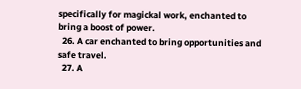specifically for magickal work, enchanted to bring a boost of power.
  26. A car enchanted to bring opportunities and safe travel.
  27. A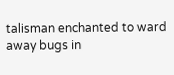talisman enchanted to ward away bugs in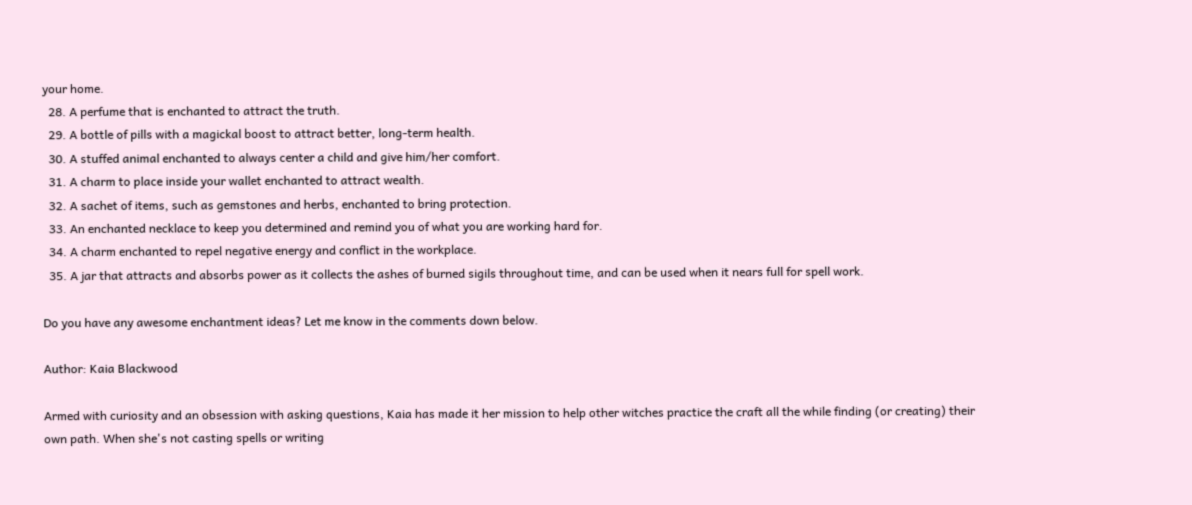your home.
  28. A perfume that is enchanted to attract the truth.
  29. A bottle of pills with a magickal boost to attract better, long-term health.
  30. A stuffed animal enchanted to always center a child and give him/her comfort.
  31. A charm to place inside your wallet enchanted to attract wealth.
  32. A sachet of items, such as gemstones and herbs, enchanted to bring protection.
  33. An enchanted necklace to keep you determined and remind you of what you are working hard for.
  34. A charm enchanted to repel negative energy and conflict in the workplace.
  35. A jar that attracts and absorbs power as it collects the ashes of burned sigils throughout time, and can be used when it nears full for spell work.

Do you have any awesome enchantment ideas? Let me know in the comments down below.

Author: Kaia Blackwood

Armed with curiosity and an obsession with asking questions, Kaia has made it her mission to help other witches practice the craft all the while finding (or creating) their own path. When she's not casting spells or writing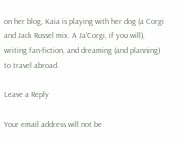on her blog, Kaia is playing with her dog (a Corgi and Jack Russel mix. A Ja'Corgi, if you will), writing fan-fiction, and dreaming (and planning) to travel abroad.

Leave a Reply

Your email address will not be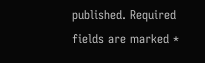published. Required fields are marked *